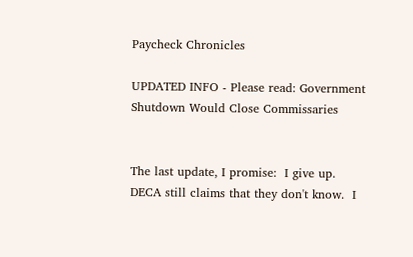Paycheck Chronicles

UPDATED INFO - Please read: Government Shutdown Would Close Commissaries


The last update, I promise:  I give up.  DECA still claims that they don't know.  I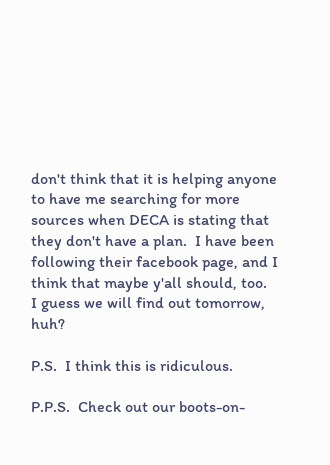don't think that it is helping anyone to have me searching for more sources when DECA is stating that they don't have a plan.  I have been following their facebook page, and I think that maybe y'all should, too.  I guess we will find out tomorrow, huh?

P.S.  I think this is ridiculous.

P.P.S.  Check out our boots-on-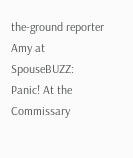the-ground reporter Amy at SpouseBUZZ:  Panic! At the Commissary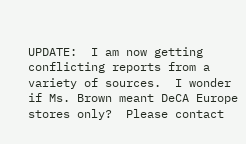UPDATE:  I am now getting conflicting reports from a variety of sources.  I wonder if Ms. Brown meant DeCA Europe stores only?  Please contact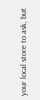your local store to ask, but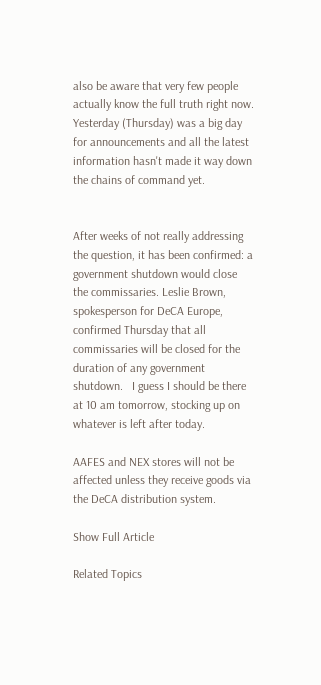also be aware that very few people actually know the full truth right now.  Yesterday (Thursday) was a big day for announcements and all the latest information hasn't made it way down the chains of command yet.


After weeks of not really addressing the question, it has been confirmed: a government shutdown would close the commissaries. Leslie Brown, spokesperson for DeCA Europe, confirmed Thursday that all commissaries will be closed for the duration of any government shutdown.   I guess I should be there at 10 am tomorrow, stocking up on whatever is left after today.

AAFES and NEX stores will not be affected unless they receive goods via the DeCA distribution system.

Show Full Article

Related Topics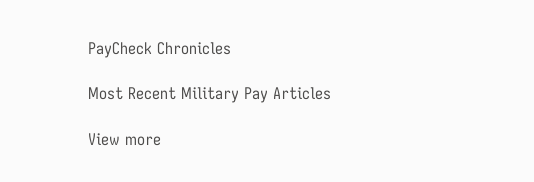PayCheck Chronicles

Most Recent Military Pay Articles

View more